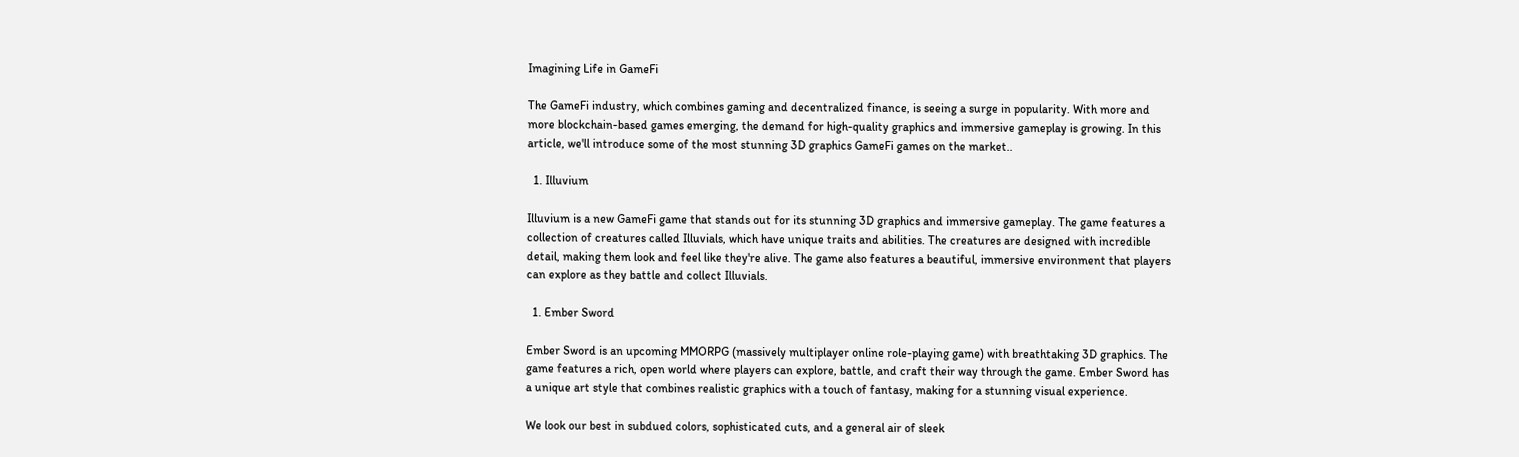Imagining Life in GameFi

The GameFi industry, which combines gaming and decentralized finance, is seeing a surge in popularity. With more and more blockchain-based games emerging, the demand for high-quality graphics and immersive gameplay is growing. In this article, we'll introduce some of the most stunning 3D graphics GameFi games on the market..

  1. Illuvium

Illuvium is a new GameFi game that stands out for its stunning 3D graphics and immersive gameplay. The game features a collection of creatures called Illuvials, which have unique traits and abilities. The creatures are designed with incredible detail, making them look and feel like they're alive. The game also features a beautiful, immersive environment that players can explore as they battle and collect Illuvials.

  1. Ember Sword

Ember Sword is an upcoming MMORPG (massively multiplayer online role-playing game) with breathtaking 3D graphics. The game features a rich, open world where players can explore, battle, and craft their way through the game. Ember Sword has a unique art style that combines realistic graphics with a touch of fantasy, making for a stunning visual experience.

We look our best in subdued colors, sophisticated cuts, and a general air of sleek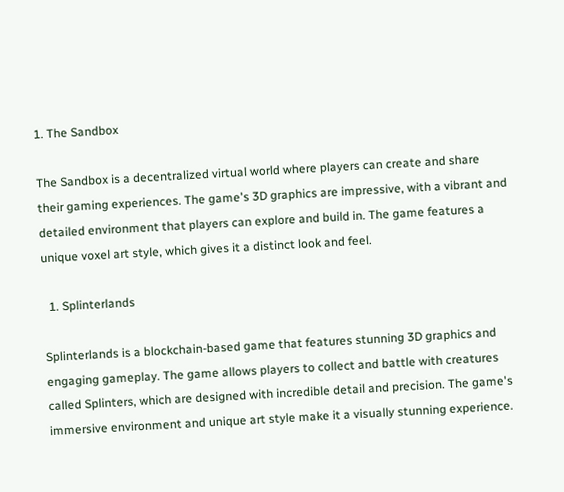1. The Sandbox

The Sandbox is a decentralized virtual world where players can create and share their gaming experiences. The game's 3D graphics are impressive, with a vibrant and detailed environment that players can explore and build in. The game features a unique voxel art style, which gives it a distinct look and feel.

  1. Splinterlands

Splinterlands is a blockchain-based game that features stunning 3D graphics and engaging gameplay. The game allows players to collect and battle with creatures called Splinters, which are designed with incredible detail and precision. The game's immersive environment and unique art style make it a visually stunning experience.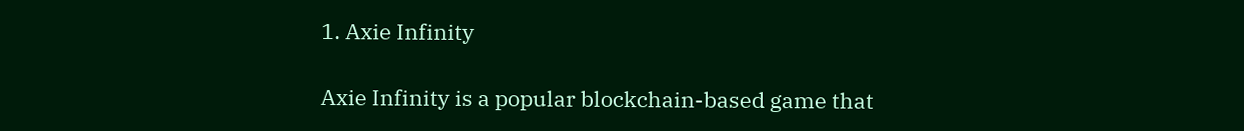1. Axie Infinity

Axie Infinity is a popular blockchain-based game that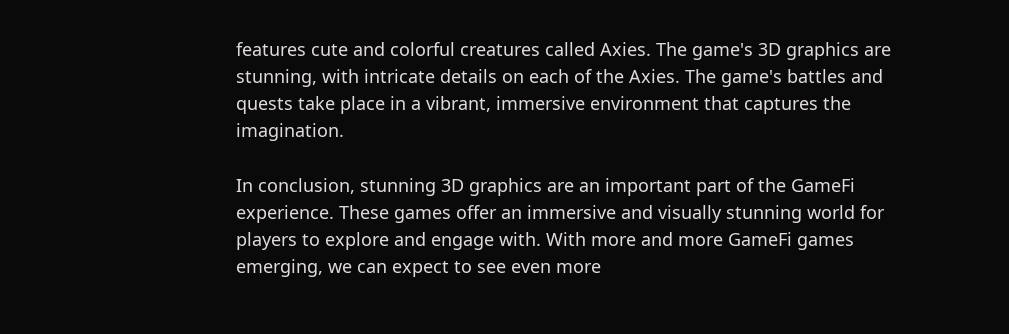features cute and colorful creatures called Axies. The game's 3D graphics are stunning, with intricate details on each of the Axies. The game's battles and quests take place in a vibrant, immersive environment that captures the imagination.

In conclusion, stunning 3D graphics are an important part of the GameFi experience. These games offer an immersive and visually stunning world for players to explore and engage with. With more and more GameFi games emerging, we can expect to see even more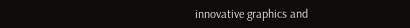innovative graphics and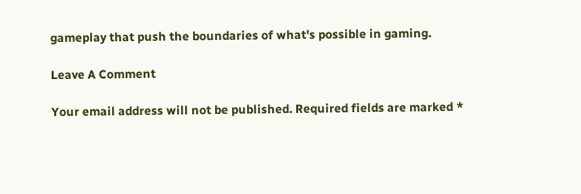gameplay that push the boundaries of what's possible in gaming.

Leave A Comment

Your email address will not be published. Required fields are marked *